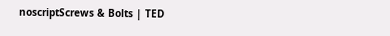noscriptScrews & Bolts | TED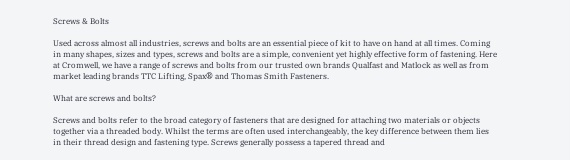Screws & Bolts

Used across almost all industries, screws and bolts are an essential piece of kit to have on hand at all times. Coming in many shapes, sizes and types, screws and bolts are a simple, convenient yet highly effective form of fastening. Here at Cromwell, we have a range of screws and bolts from our trusted own brands Qualfast and Matlock as well as from market leading brands TTC Lifting, Spax® and Thomas Smith Fasteners.

What are screws and bolts?

Screws and bolts refer to the broad category of fasteners that are designed for attaching two materials or objects together via a threaded body. Whilst the terms are often used interchangeably, the key difference between them lies in their thread design and fastening type. Screws generally possess a tapered thread and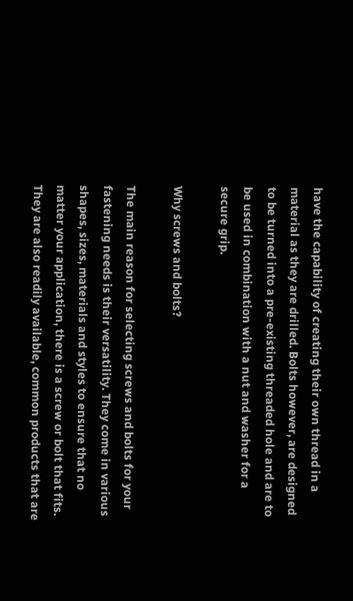have the capability of creating their own thread in a material as they are drilled. Bolts however, are designed to be turned into a pre-existing threaded hole and are to be used in combination with a nut and washer for a secure grip.

Why screws and bolts?

The main reason for selecting screws and bolts for your fastening needs is their versatility. They come in various shapes, sizes, materials and styles to ensure that no matter your application, there is a screw or bolt that fits. They are also readily available, common products that are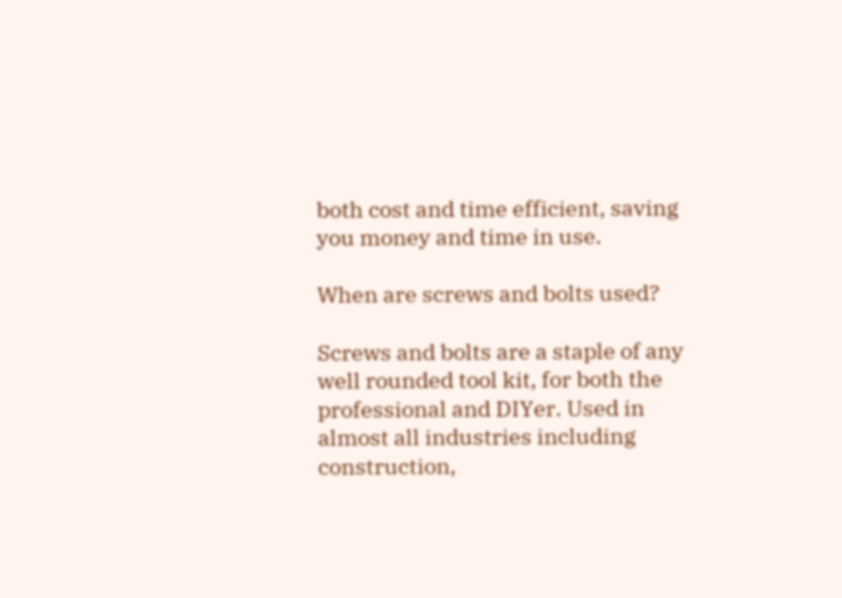both cost and time efficient, saving you money and time in use.

When are screws and bolts used?

Screws and bolts are a staple of any well rounded tool kit, for both the professional and DIYer. Used in almost all industries including construction,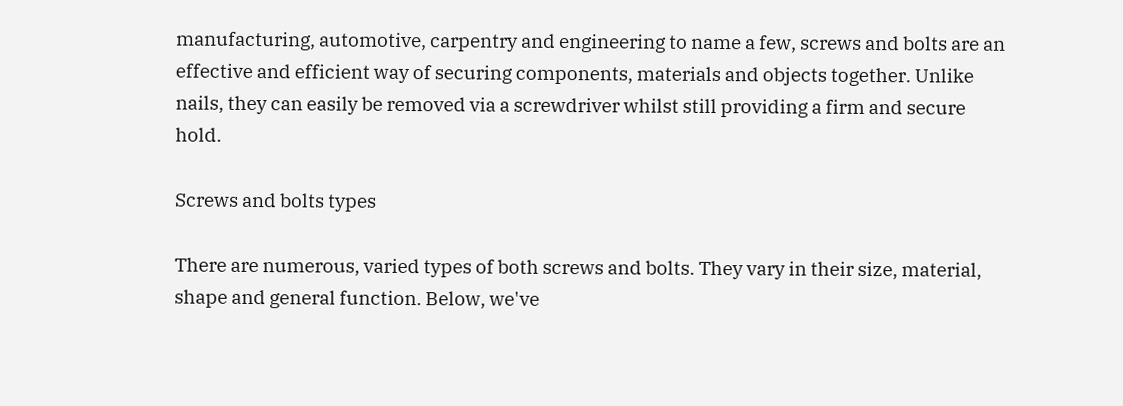manufacturing, automotive, carpentry and engineering to name a few, screws and bolts are an effective and efficient way of securing components, materials and objects together. Unlike nails, they can easily be removed via a screwdriver whilst still providing a firm and secure hold.

Screws and bolts types

There are numerous, varied types of both screws and bolts. They vary in their size, material, shape and general function. Below, we've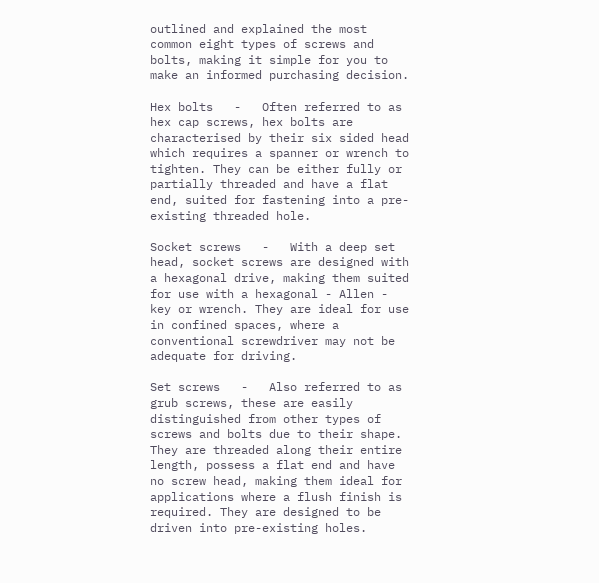outlined and explained the most common eight types of screws and bolts, making it simple for you to make an informed purchasing decision.

Hex bolts   -   Often referred to as hex cap screws, hex bolts are characterised by their six sided head which requires a spanner or wrench to tighten. They can be either fully or partially threaded and have a flat end, suited for fastening into a pre-existing threaded hole.

Socket screws   -   With a deep set head, socket screws are designed with a hexagonal drive, making them suited for use with a hexagonal - Allen - key or wrench. They are ideal for use in confined spaces, where a conventional screwdriver may not be adequate for driving.

Set screws   -   Also referred to as grub screws, these are easily distinguished from other types of screws and bolts due to their shape. They are threaded along their entire length, possess a flat end and have no screw head, making them ideal for applications where a flush finish is required. They are designed to be driven into pre-existing holes.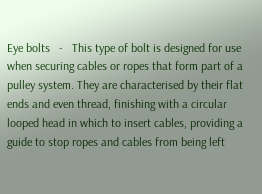Eye bolts   -   This type of bolt is designed for use when securing cables or ropes that form part of a pulley system. They are characterised by their flat ends and even thread, finishing with a circular looped head in which to insert cables, providing a guide to stop ropes and cables from being left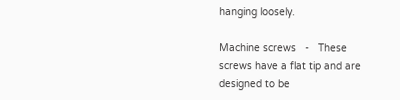hanging loosely.

Machine screws   -   These screws have a flat tip and are designed to be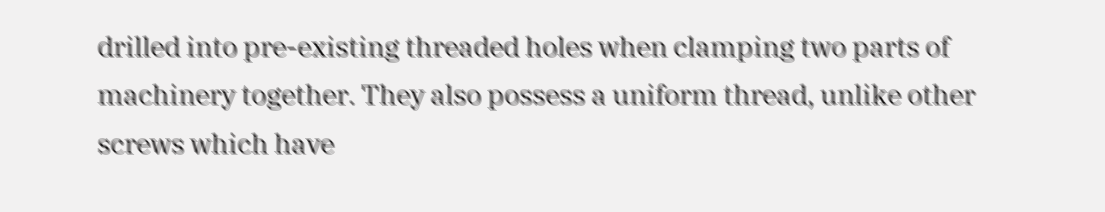drilled into pre-existing threaded holes when clamping two parts of machinery together. They also possess a uniform thread, unlike other screws which have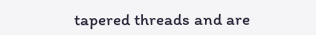tapered threads and are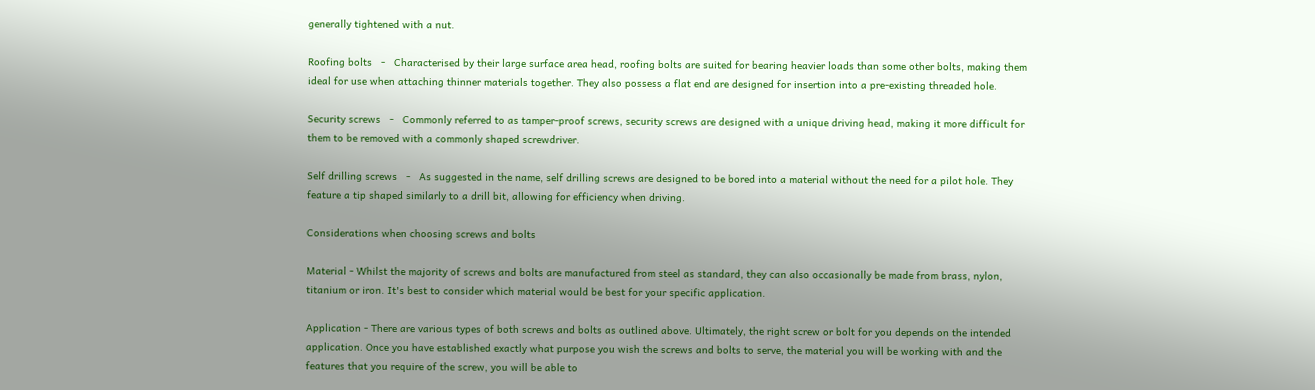generally tightened with a nut.

Roofing bolts   -   Characterised by their large surface area head, roofing bolts are suited for bearing heavier loads than some other bolts, making them ideal for use when attaching thinner materials together. They also possess a flat end are designed for insertion into a pre-existing threaded hole.

Security screws   -   Commonly referred to as tamper-proof screws, security screws are designed with a unique driving head, making it more difficult for them to be removed with a commonly shaped screwdriver.

Self drilling screws   -   As suggested in the name, self drilling screws are designed to be bored into a material without the need for a pilot hole. They feature a tip shaped similarly to a drill bit, allowing for efficiency when driving.

Considerations when choosing screws and bolts

Material - Whilst the majority of screws and bolts are manufactured from steel as standard, they can also occasionally be made from brass, nylon, titanium or iron. It's best to consider which material would be best for your specific application.

Application - There are various types of both screws and bolts as outlined above. Ultimately, the right screw or bolt for you depends on the intended application. Once you have established exactly what purpose you wish the screws and bolts to serve, the material you will be working with and the features that you require of the screw, you will be able to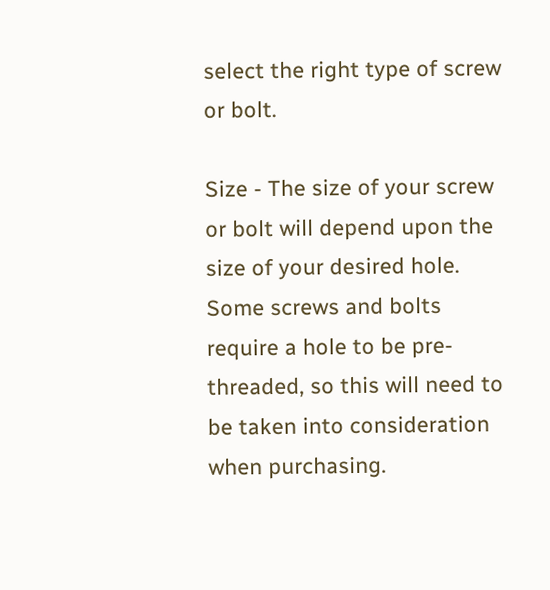select the right type of screw or bolt.

Size - The size of your screw or bolt will depend upon the size of your desired hole. Some screws and bolts require a hole to be pre-threaded, so this will need to be taken into consideration when purchasing.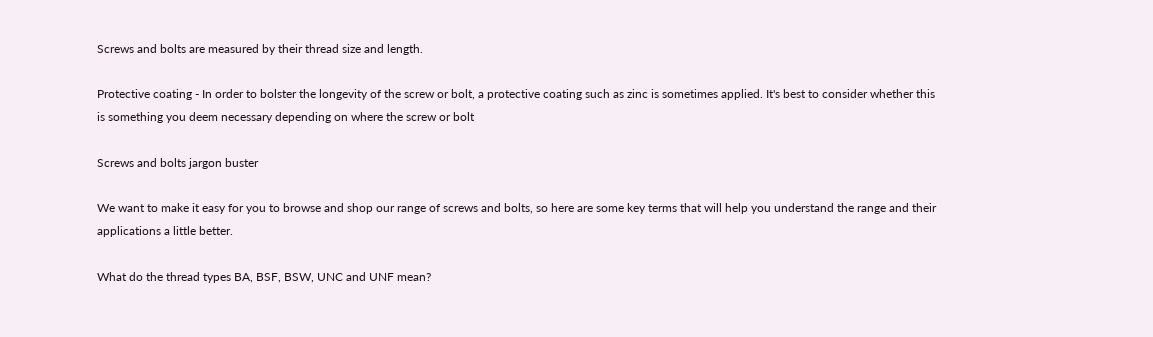Screws and bolts are measured by their thread size and length.

Protective coating - In order to bolster the longevity of the screw or bolt, a protective coating such as zinc is sometimes applied. It's best to consider whether this is something you deem necessary depending on where the screw or bolt

Screws and bolts jargon buster

We want to make it easy for you to browse and shop our range of screws and bolts, so here are some key terms that will help you understand the range and their applications a little better.

What do the thread types BA, BSF, BSW, UNC and UNF mean?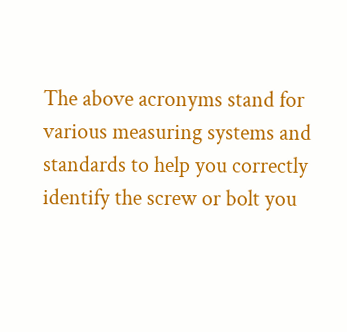The above acronyms stand for various measuring systems and standards to help you correctly identify the screw or bolt you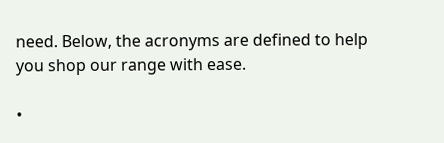need. Below, the acronyms are defined to help you shop our range with ease.

•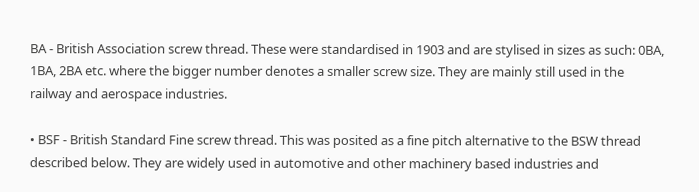BA - British Association screw thread. These were standardised in 1903 and are stylised in sizes as such: 0BA, 1BA, 2BA etc. where the bigger number denotes a smaller screw size. They are mainly still used in the railway and aerospace industries.

• BSF - British Standard Fine screw thread. This was posited as a fine pitch alternative to the BSW thread described below. They are widely used in automotive and other machinery based industries and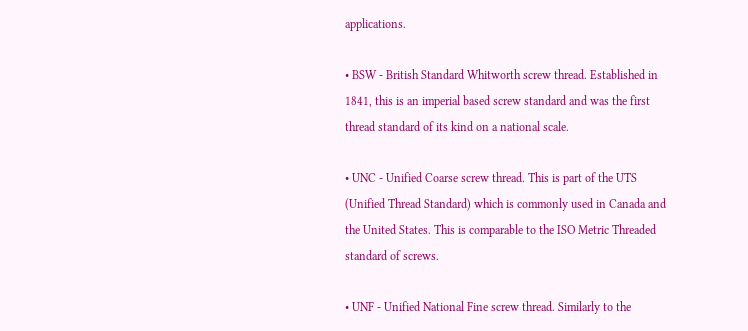applications.

• BSW - British Standard Whitworth screw thread. Established in 1841, this is an imperial based screw standard and was the first thread standard of its kind on a national scale.

• UNC - Unified Coarse screw thread. This is part of the UTS (Unified Thread Standard) which is commonly used in Canada and the United States. This is comparable to the ISO Metric Threaded standard of screws.

• UNF - Unified National Fine screw thread. Similarly to the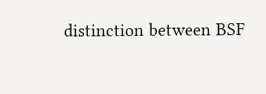distinction between BSF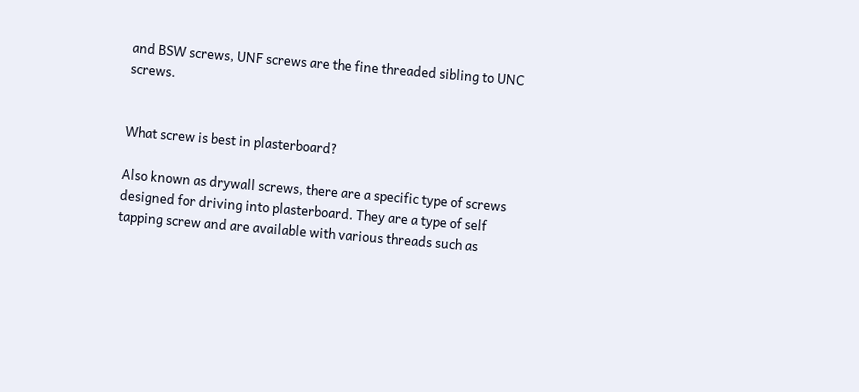and BSW screws, UNF screws are the fine threaded sibling to UNC screws.


What screw is best in plasterboard?

Also known as drywall screws, there are a specific type of screws designed for driving into plasterboard. They are a type of self tapping screw and are available with various threads such as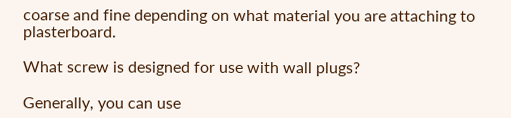coarse and fine depending on what material you are attaching to plasterboard.

What screw is designed for use with wall plugs?

Generally, you can use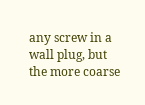any screw in a wall plug, but the more coarse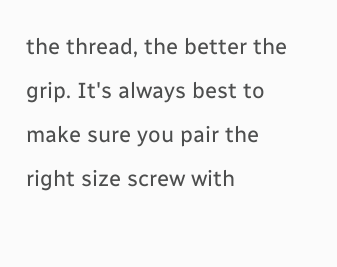the thread, the better the grip. It's always best to make sure you pair the right size screw with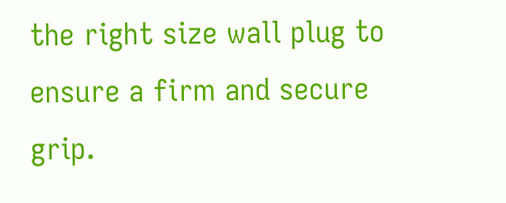the right size wall plug to ensure a firm and secure grip.